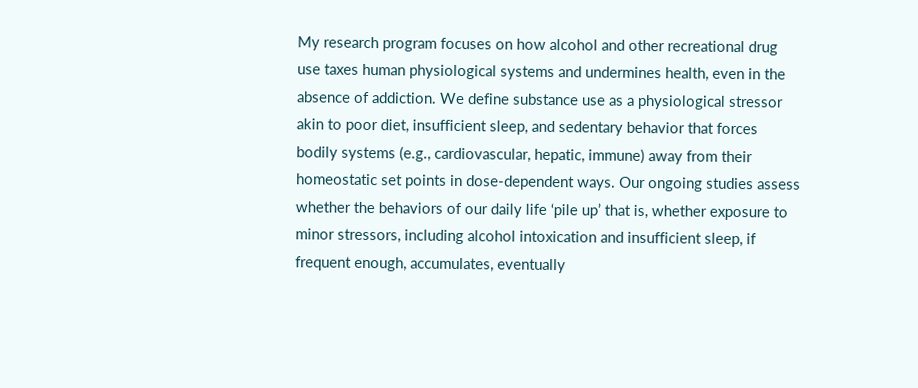My research program focuses on how alcohol and other recreational drug use taxes human physiological systems and undermines health, even in the absence of addiction. We define substance use as a physiological stressor akin to poor diet, insufficient sleep, and sedentary behavior that forces bodily systems (e.g., cardiovascular, hepatic, immune) away from their homeostatic set points in dose-dependent ways. Our ongoing studies assess whether the behaviors of our daily life ‘pile up’ that is, whether exposure to minor stressors, including alcohol intoxication and insufficient sleep, if frequent enough, accumulates, eventually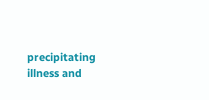precipitating illness and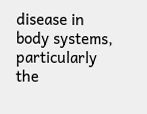disease in body systems, particularly the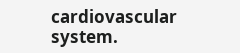cardiovascular system.